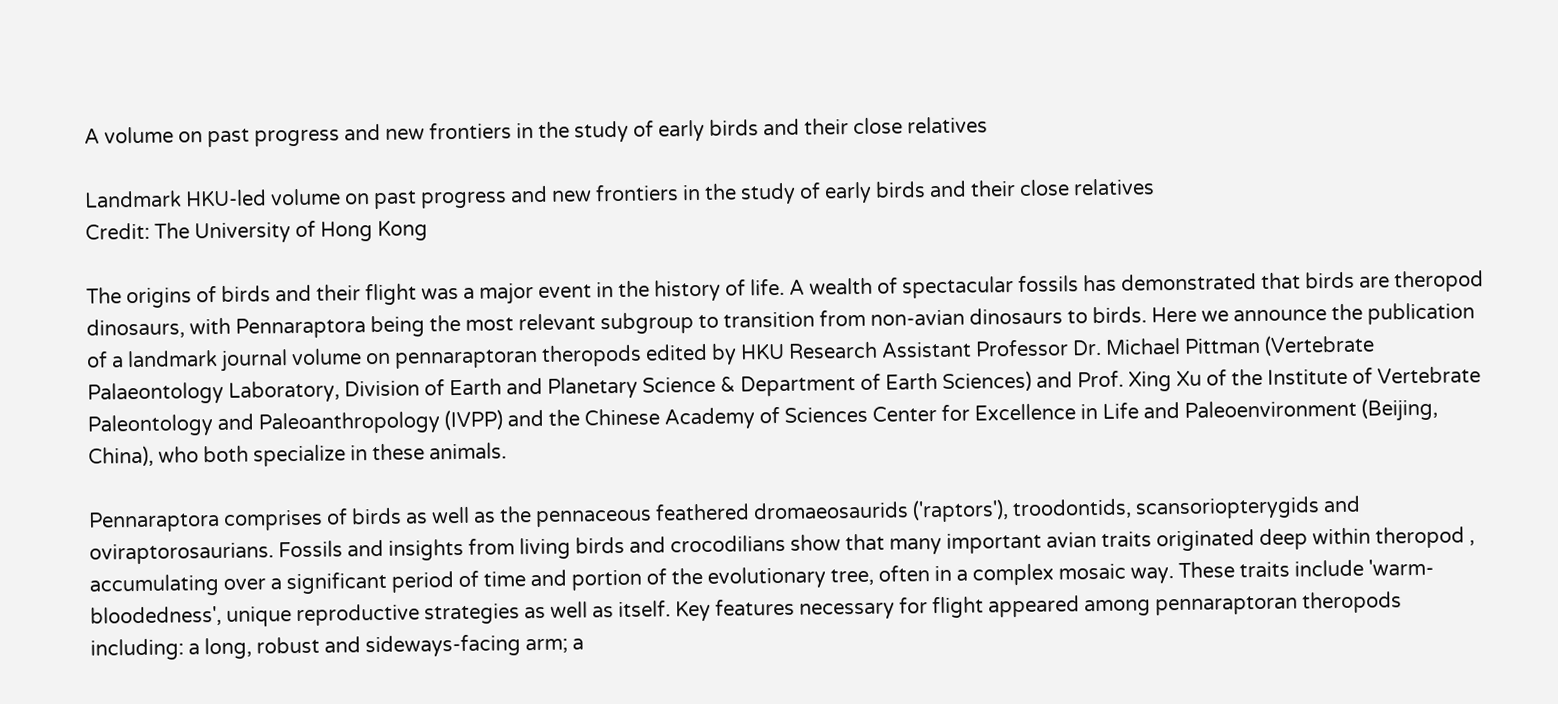A volume on past progress and new frontiers in the study of early birds and their close relatives

Landmark HKU-led volume on past progress and new frontiers in the study of early birds and their close relatives
Credit: The University of Hong Kong

The origins of birds and their flight was a major event in the history of life. A wealth of spectacular fossils has demonstrated that birds are theropod dinosaurs, with Pennaraptora being the most relevant subgroup to transition from non-avian dinosaurs to birds. Here we announce the publication of a landmark journal volume on pennaraptoran theropods edited by HKU Research Assistant Professor Dr. Michael Pittman (Vertebrate Palaeontology Laboratory, Division of Earth and Planetary Science & Department of Earth Sciences) and Prof. Xing Xu of the Institute of Vertebrate Paleontology and Paleoanthropology (IVPP) and the Chinese Academy of Sciences Center for Excellence in Life and Paleoenvironment (Beijing, China), who both specialize in these animals.

Pennaraptora comprises of birds as well as the pennaceous feathered dromaeosaurids ('raptors'), troodontids, scansoriopterygids and oviraptorosaurians. Fossils and insights from living birds and crocodilians show that many important avian traits originated deep within theropod , accumulating over a significant period of time and portion of the evolutionary tree, often in a complex mosaic way. These traits include 'warm-bloodedness', unique reproductive strategies as well as itself. Key features necessary for flight appeared among pennaraptoran theropods including: a long, robust and sideways-facing arm; a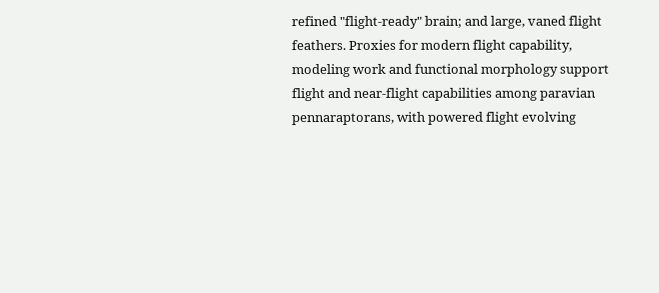refined "flight-ready" brain; and large, vaned flight feathers. Proxies for modern flight capability, modeling work and functional morphology support flight and near-flight capabilities among paravian pennaraptorans, with powered flight evolving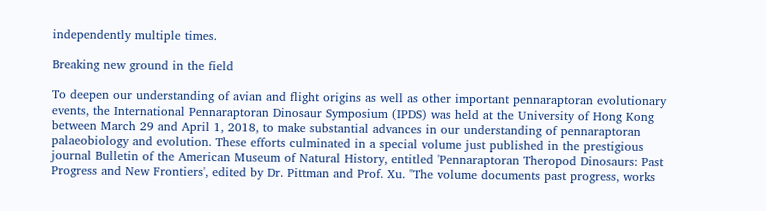independently multiple times.

Breaking new ground in the field

To deepen our understanding of avian and flight origins as well as other important pennaraptoran evolutionary events, the International Pennaraptoran Dinosaur Symposium (IPDS) was held at the University of Hong Kong between March 29 and April 1, 2018, to make substantial advances in our understanding of pennaraptoran palaeobiology and evolution. These efforts culminated in a special volume just published in the prestigious journal Bulletin of the American Museum of Natural History, entitled 'Pennaraptoran Theropod Dinosaurs: Past Progress and New Frontiers', edited by Dr. Pittman and Prof. Xu. "The volume documents past progress, works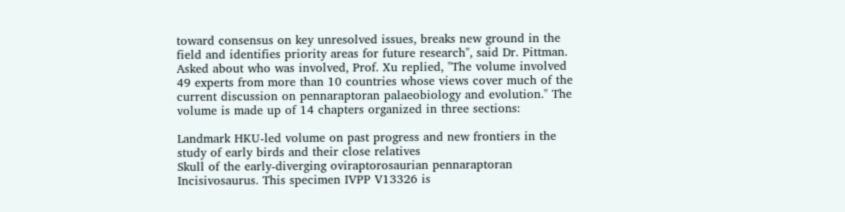toward consensus on key unresolved issues, breaks new ground in the field and identifies priority areas for future research", said Dr. Pittman. Asked about who was involved, Prof. Xu replied, "The volume involved 49 experts from more than 10 countries whose views cover much of the current discussion on pennaraptoran palaeobiology and evolution." The volume is made up of 14 chapters organized in three sections:

Landmark HKU-led volume on past progress and new frontiers in the study of early birds and their close relatives
Skull of the early-diverging oviraptorosaurian pennaraptoran Incisivosaurus. This specimen IVPP V13326 is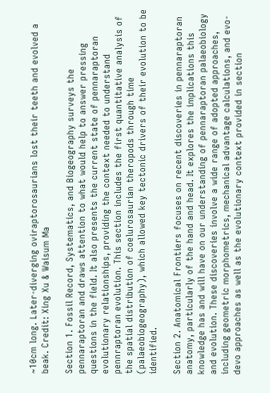~10cm long. Later-diverging oviraptorosaurians lost their teeth and evolved a beak. Credit: Xing Xu & Waisum Ma

Section 1. Fossil Record, Systematics, and Biogeography surveys the pennaraptoran and draws attention to what would help to answer pressing questions in the field. It also presents the current state of pennaraptoran evolutionary relationships, providing the context needed to understand pennraptoran evolution. This section includes the first quantitative analysis of the spatial distribution of coelurosaurian theropods through time (palaeobiogeography), which allowed key tectonic drivers of their evolution to be identified.

Section 2. Anatomical Frontiers focuses on recent discoveries in pennaraptoran anatomy, particularly of the hand and head. It explores the implications this knowledge has and will have on our understanding of pennaraptoran palaeobiology and evolution. These discoveries involve a wide range of adopted approaches, including geometric morphometrics, mechanical advantage calculations, and evo-devo approaches as well as the evolutionary context provided in section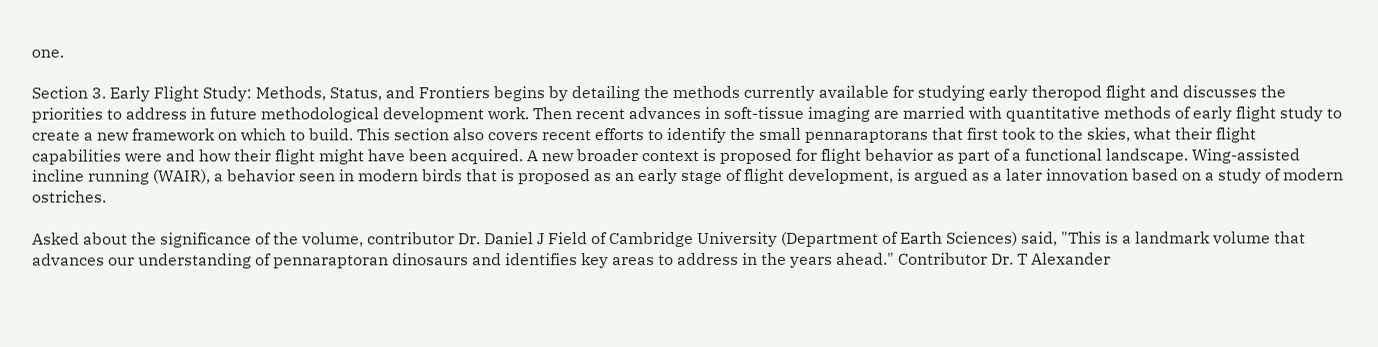one.

Section 3. Early Flight Study: Methods, Status, and Frontiers begins by detailing the methods currently available for studying early theropod flight and discusses the priorities to address in future methodological development work. Then recent advances in soft-tissue imaging are married with quantitative methods of early flight study to create a new framework on which to build. This section also covers recent efforts to identify the small pennaraptorans that first took to the skies, what their flight capabilities were and how their flight might have been acquired. A new broader context is proposed for flight behavior as part of a functional landscape. Wing-assisted incline running (WAIR), a behavior seen in modern birds that is proposed as an early stage of flight development, is argued as a later innovation based on a study of modern ostriches.

Asked about the significance of the volume, contributor Dr. Daniel J Field of Cambridge University (Department of Earth Sciences) said, "This is a landmark volume that advances our understanding of pennaraptoran dinosaurs and identifies key areas to address in the years ahead." Contributor Dr. T Alexander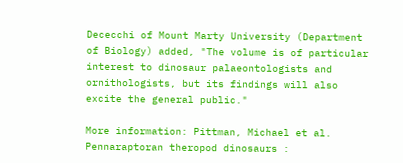Dececchi of Mount Marty University (Department of Biology) added, "The volume is of particular interest to dinosaur palaeontologists and ornithologists, but its findings will also excite the general public."

More information: Pittman, Michael et al. Pennaraptoran theropod dinosaurs :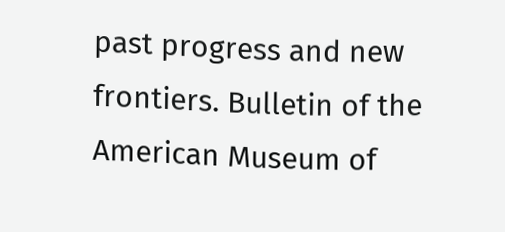past progress and new frontiers. Bulletin of the American Museum of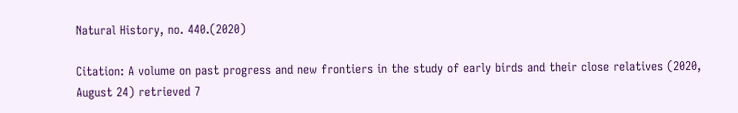Natural History, no. 440.(2020)

Citation: A volume on past progress and new frontiers in the study of early birds and their close relatives (2020, August 24) retrieved 7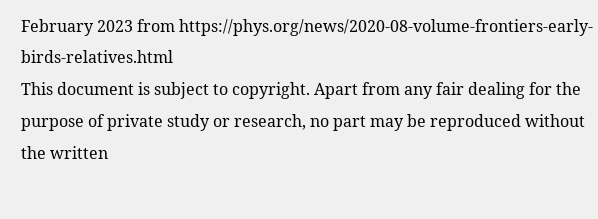February 2023 from https://phys.org/news/2020-08-volume-frontiers-early-birds-relatives.html
This document is subject to copyright. Apart from any fair dealing for the purpose of private study or research, no part may be reproduced without the written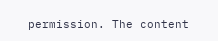permission. The content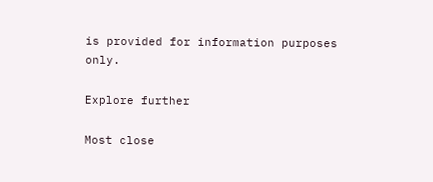is provided for information purposes only.

Explore further

Most close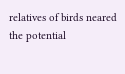relatives of birds neared the potential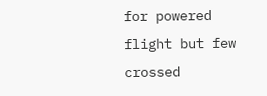for powered flight but few crossed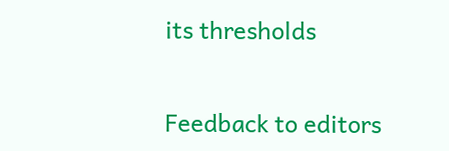its thresholds


Feedback to editors